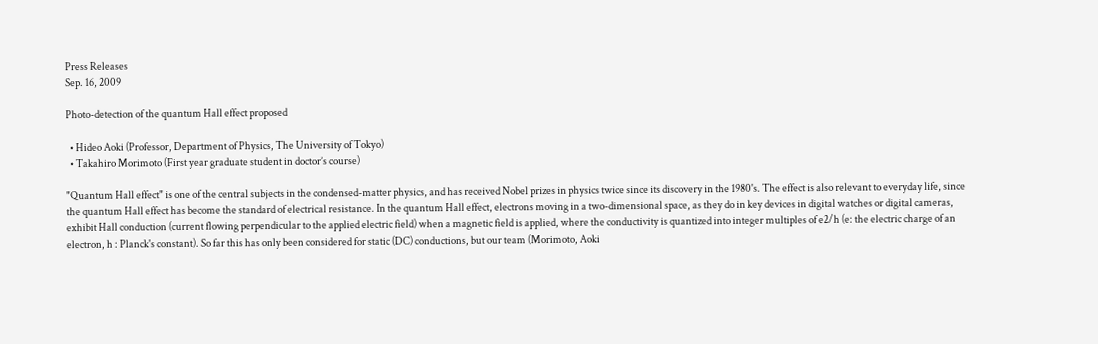Press Releases
Sep. 16, 2009

Photo-detection of the quantum Hall effect proposed

  • Hideo Aoki (Professor, Department of Physics, The University of Tokyo)
  • Takahiro Morimoto (First year graduate student in doctor’s course)

"Quantum Hall effect" is one of the central subjects in the condensed-matter physics, and has received Nobel prizes in physics twice since its discovery in the 1980's. The effect is also relevant to everyday life, since the quantum Hall effect has become the standard of electrical resistance. In the quantum Hall effect, electrons moving in a two-dimensional space, as they do in key devices in digital watches or digital cameras, exhibit Hall conduction (current flowing perpendicular to the applied electric field) when a magnetic field is applied, where the conductivity is quantized into integer multiples of e2/h (e: the electric charge of an electron, h : Planck's constant). So far this has only been considered for static (DC) conductions, but our team (Morimoto, Aoki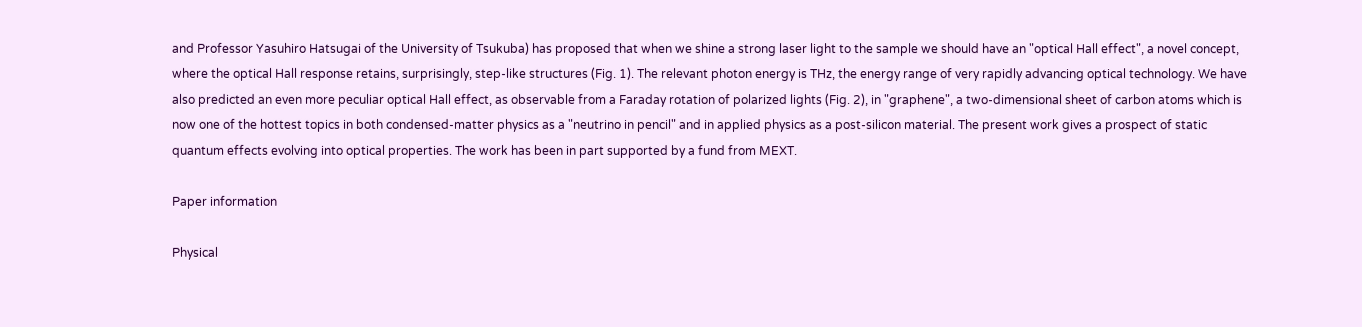and Professor Yasuhiro Hatsugai of the University of Tsukuba) has proposed that when we shine a strong laser light to the sample we should have an "optical Hall effect", a novel concept, where the optical Hall response retains, surprisingly, step-like structures (Fig. 1). The relevant photon energy is THz, the energy range of very rapidly advancing optical technology. We have also predicted an even more peculiar optical Hall effect, as observable from a Faraday rotation of polarized lights (Fig. 2), in "graphene", a two-dimensional sheet of carbon atoms which is now one of the hottest topics in both condensed-matter physics as a "neutrino in pencil" and in applied physics as a post-silicon material. The present work gives a prospect of static quantum effects evolving into optical properties. The work has been in part supported by a fund from MEXT.

Paper information

Physical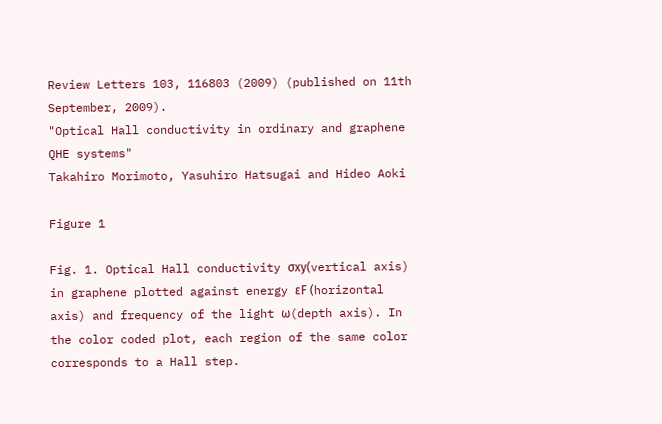Review Letters 103, 116803 (2009) (published on 11th September, 2009).
"Optical Hall conductivity in ordinary and graphene QHE systems"
Takahiro Morimoto, Yasuhiro Hatsugai and Hideo Aoki

Figure 1

Fig. 1. Optical Hall conductivity σxy(vertical axis) in graphene plotted against energy εF (horizontal axis) and frequency of the light ω(depth axis). In the color coded plot, each region of the same color corresponds to a Hall step.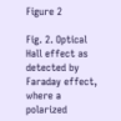Figure 2

Fig. 2. Optical Hall effect as detected by Faraday effect, where a polarized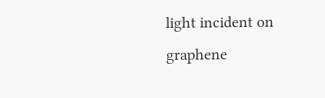light incident on graphene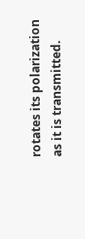rotates its polarization as it is transmitted.